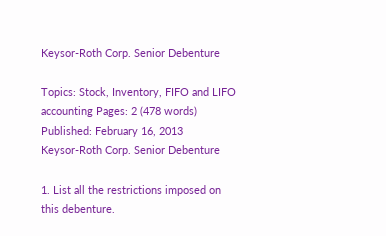Keysor-Roth Corp. Senior Debenture

Topics: Stock, Inventory, FIFO and LIFO accounting Pages: 2 (478 words) Published: February 16, 2013
Keysor-Roth Corp. Senior Debenture

1. List all the restrictions imposed on this debenture.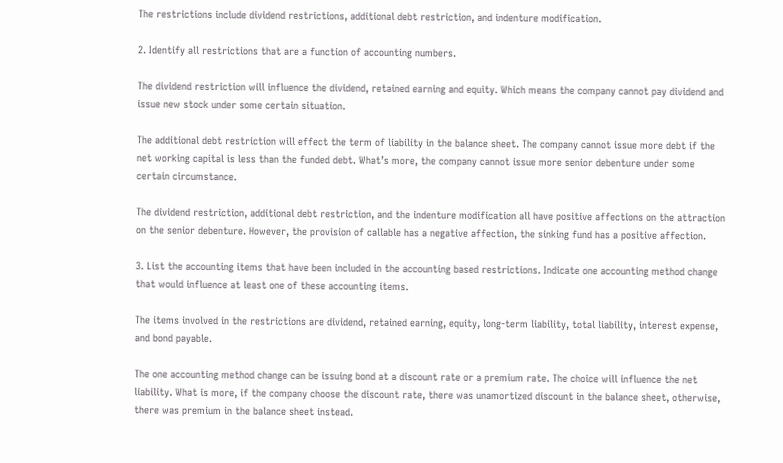The restrictions include dividend restrictions, additional debt restriction, and indenture modification.

2. Identify all restrictions that are a function of accounting numbers.

The dividend restriction will influence the dividend, retained earning and equity. Which means the company cannot pay dividend and issue new stock under some certain situation.

The additional debt restriction will effect the term of liability in the balance sheet. The company cannot issue more debt if the net working capital is less than the funded debt. What’s more, the company cannot issue more senior debenture under some certain circumstance.

The dividend restriction, additional debt restriction, and the indenture modification all have positive affections on the attraction on the senior debenture. However, the provision of callable has a negative affection, the sinking fund has a positive affection.

3. List the accounting items that have been included in the accounting based restrictions. Indicate one accounting method change that would influence at least one of these accounting items.

The items involved in the restrictions are dividend, retained earning, equity, long-term liability, total liability, interest expense, and bond payable.

The one accounting method change can be issuing bond at a discount rate or a premium rate. The choice will influence the net liability. What is more, if the company choose the discount rate, there was unamortized discount in the balance sheet, otherwise, there was premium in the balance sheet instead.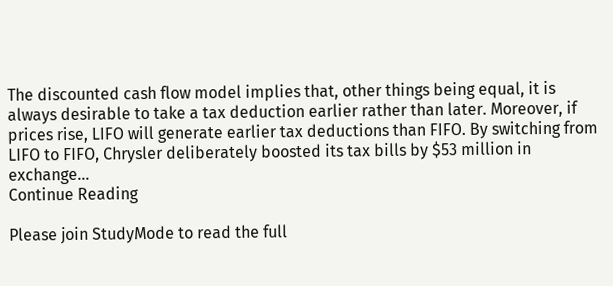The discounted cash flow model implies that, other things being equal, it is always desirable to take a tax deduction earlier rather than later. Moreover, if prices rise, LIFO will generate earlier tax deductions than FIFO. By switching from LIFO to FIFO, Chrysler deliberately boosted its tax bills by $53 million in exchange...
Continue Reading

Please join StudyMode to read the full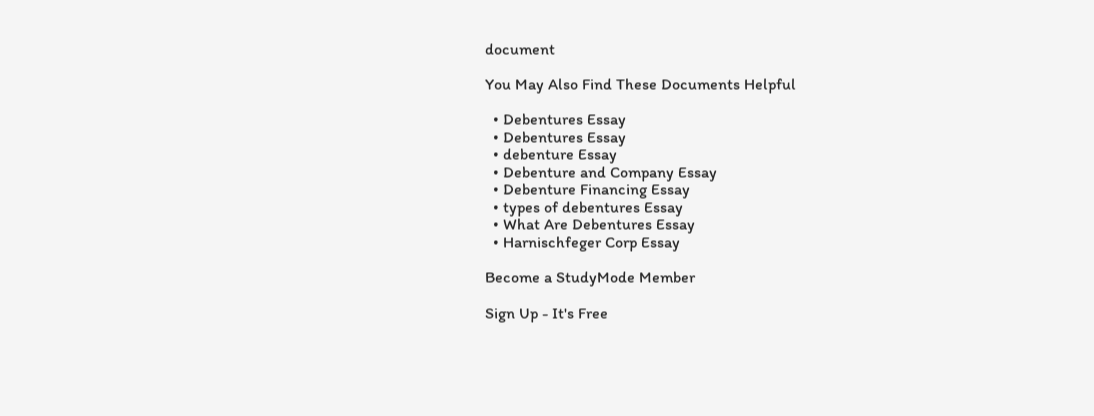document

You May Also Find These Documents Helpful

  • Debentures Essay
  • Debentures Essay
  • debenture Essay
  • Debenture and Company Essay
  • Debenture Financing Essay
  • types of debentures Essay
  • What Are Debentures Essay
  • Harnischfeger Corp Essay

Become a StudyMode Member

Sign Up - It's Free